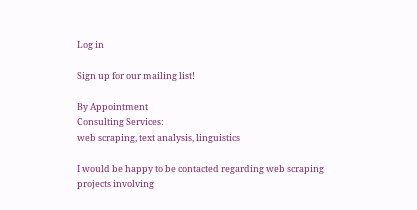Log in

Sign up for our mailing list!

By Appointment
Consulting Services:
web scraping, text analysis, linguistics

I would be happy to be contacted regarding web scraping projects involving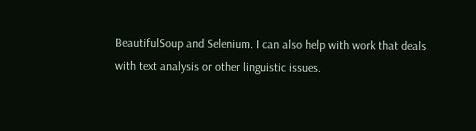BeautifulSoup and Selenium. I can also help with work that deals with text analysis or other linguistic issues.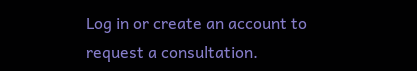Log in or create an account to request a consultation.